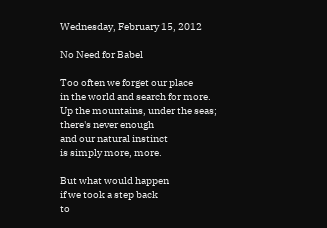Wednesday, February 15, 2012

No Need for Babel

Too often we forget our place
in the world and search for more.
Up the mountains, under the seas;
there's never enough
and our natural instinct
is simply more, more.

But what would happen
if we took a step back
to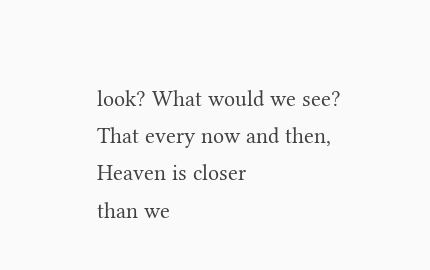look? What would we see?
That every now and then,
Heaven is closer
than we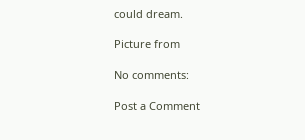could dream.

Picture from

No comments:

Post a Comment